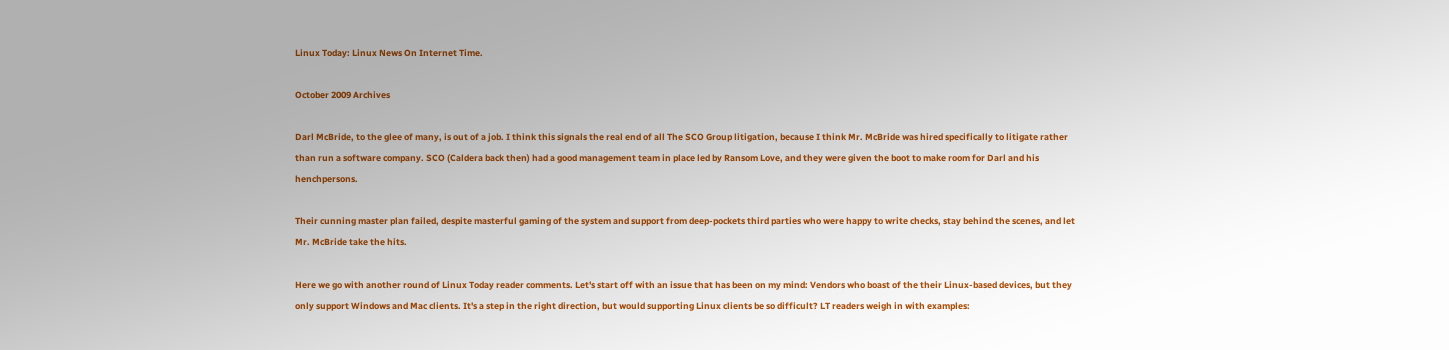Linux Today: Linux News On Internet Time.

October 2009 Archives

Darl McBride, to the glee of many, is out of a job. I think this signals the real end of all The SCO Group litigation, because I think Mr. McBride was hired specifically to litigate rather than run a software company. SCO (Caldera back then) had a good management team in place led by Ransom Love, and they were given the boot to make room for Darl and his henchpersons.

Their cunning master plan failed, despite masterful gaming of the system and support from deep-pockets third parties who were happy to write checks, stay behind the scenes, and let Mr. McBride take the hits.

Here we go with another round of Linux Today reader comments. Let's start off with an issue that has been on my mind: Vendors who boast of the their Linux-based devices, but they only support Windows and Mac clients. It's a step in the right direction, but would supporting Linux clients be so difficult? LT readers weigh in with examples: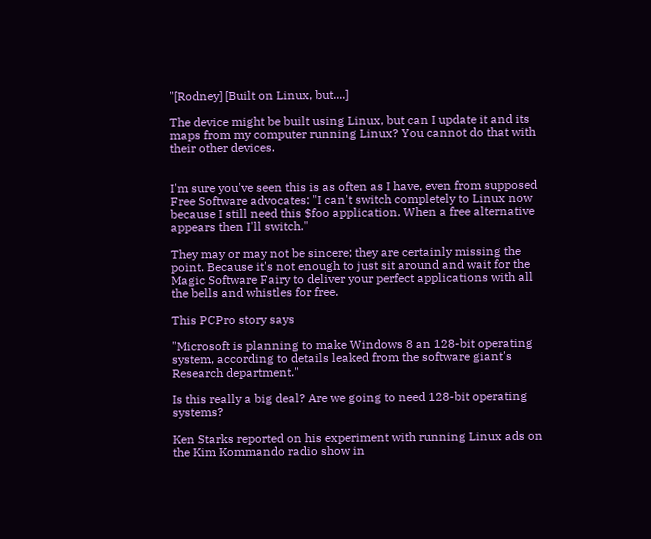"[Rodney] [Built on Linux, but....]

The device might be built using Linux, but can I update it and its maps from my computer running Linux? You cannot do that with their other devices.


I'm sure you've seen this is as often as I have, even from supposed Free Software advocates: "I can't switch completely to Linux now because I still need this $foo application. When a free alternative appears then I'll switch."

They may or may not be sincere; they are certainly missing the point. Because it's not enough to just sit around and wait for the Magic Software Fairy to deliver your perfect applications with all the bells and whistles for free.

This PCPro story says

"Microsoft is planning to make Windows 8 an 128-bit operating system, according to details leaked from the software giant's Research department."

Is this really a big deal? Are we going to need 128-bit operating systems?

Ken Starks reported on his experiment with running Linux ads on the Kim Kommando radio show in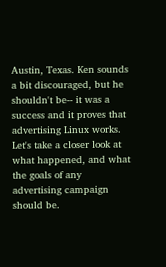Austin, Texas. Ken sounds a bit discouraged, but he shouldn't be-- it was a success and it proves that advertising Linux works. Let's take a closer look at what happened, and what the goals of any advertising campaign should be.